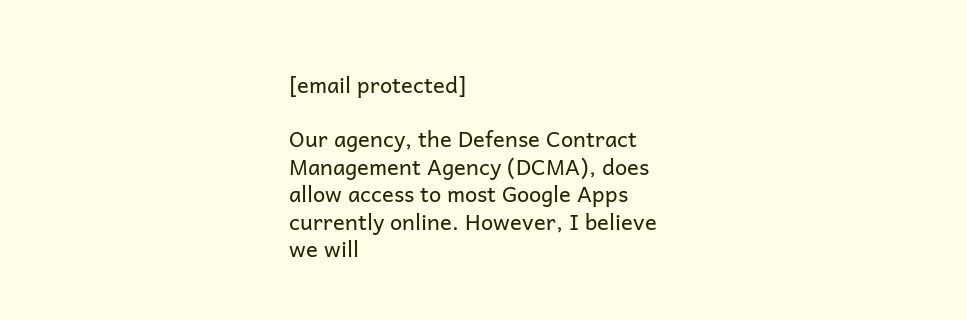[email protected]

Our agency, the Defense Contract Management Agency (DCMA), does allow access to most Google Apps currently online. However, I believe we will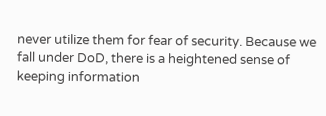never utilize them for fear of security. Because we fall under DoD, there is a heightened sense of keeping information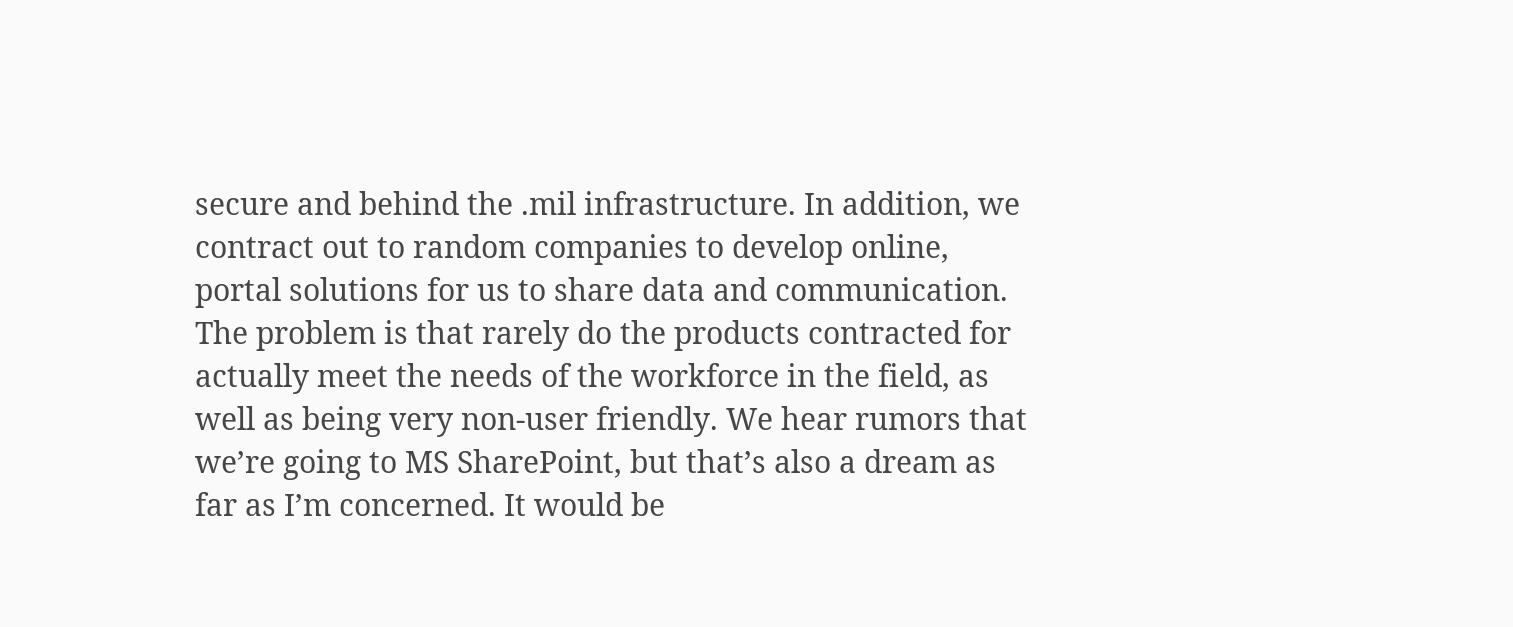secure and behind the .mil infrastructure. In addition, we contract out to random companies to develop online, portal solutions for us to share data and communication. The problem is that rarely do the products contracted for actually meet the needs of the workforce in the field, as well as being very non-user friendly. We hear rumors that we’re going to MS SharePoint, but that’s also a dream as far as I’m concerned. It would be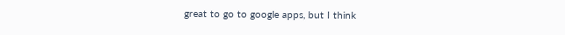great to go to google apps, but I think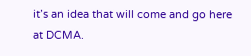it’s an idea that will come and go here at DCMA.